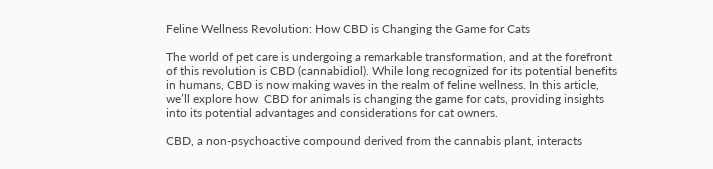Feline Wellness Revolution: How CBD is Changing the Game for Cats

The world of pet care is undergoing a remarkable transformation, and at the forefront of this revolution is CBD (cannabidiol). While long recognized for its potential benefits in humans, CBD is now making waves in the realm of feline wellness. In this article, we’ll explore how  CBD for animals is changing the game for cats, providing insights into its potential advantages and considerations for cat owners.

CBD, a non-psychoactive compound derived from the cannabis plant, interacts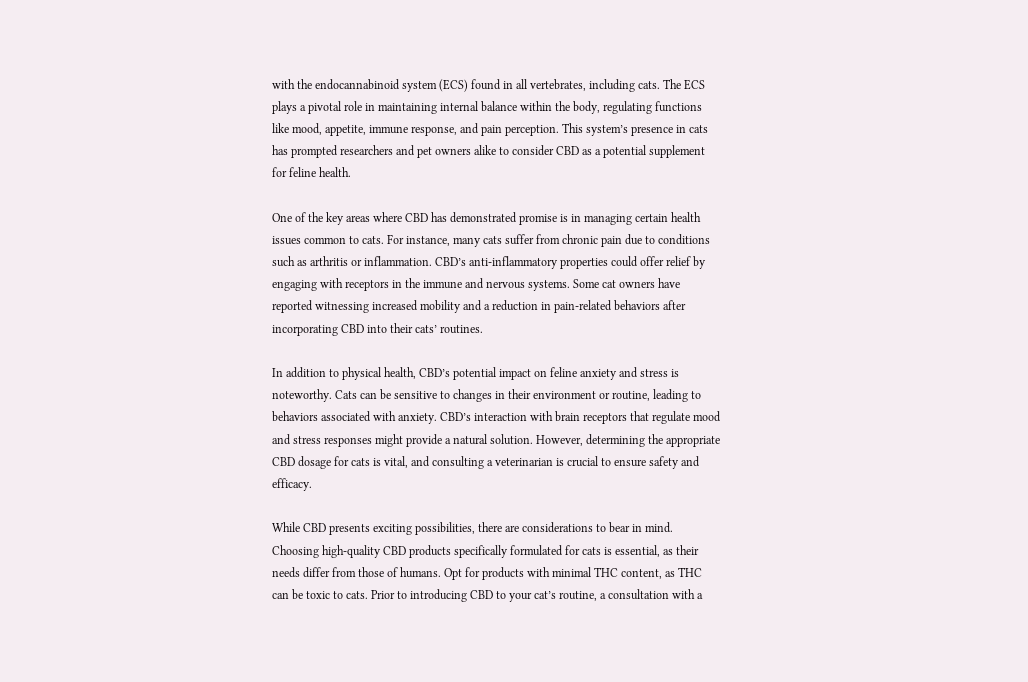with the endocannabinoid system (ECS) found in all vertebrates, including cats. The ECS plays a pivotal role in maintaining internal balance within the body, regulating functions like mood, appetite, immune response, and pain perception. This system’s presence in cats has prompted researchers and pet owners alike to consider CBD as a potential supplement for feline health.

One of the key areas where CBD has demonstrated promise is in managing certain health issues common to cats. For instance, many cats suffer from chronic pain due to conditions such as arthritis or inflammation. CBD’s anti-inflammatory properties could offer relief by engaging with receptors in the immune and nervous systems. Some cat owners have reported witnessing increased mobility and a reduction in pain-related behaviors after incorporating CBD into their cats’ routines.

In addition to physical health, CBD’s potential impact on feline anxiety and stress is noteworthy. Cats can be sensitive to changes in their environment or routine, leading to behaviors associated with anxiety. CBD’s interaction with brain receptors that regulate mood and stress responses might provide a natural solution. However, determining the appropriate CBD dosage for cats is vital, and consulting a veterinarian is crucial to ensure safety and efficacy.

While CBD presents exciting possibilities, there are considerations to bear in mind. Choosing high-quality CBD products specifically formulated for cats is essential, as their needs differ from those of humans. Opt for products with minimal THC content, as THC can be toxic to cats. Prior to introducing CBD to your cat’s routine, a consultation with a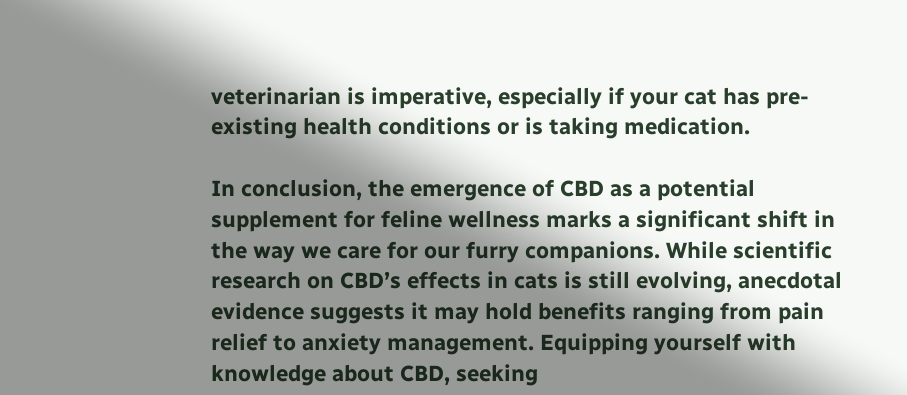veterinarian is imperative, especially if your cat has pre-existing health conditions or is taking medication.

In conclusion, the emergence of CBD as a potential supplement for feline wellness marks a significant shift in the way we care for our furry companions. While scientific research on CBD’s effects in cats is still evolving, anecdotal evidence suggests it may hold benefits ranging from pain relief to anxiety management. Equipping yourself with knowledge about CBD, seeking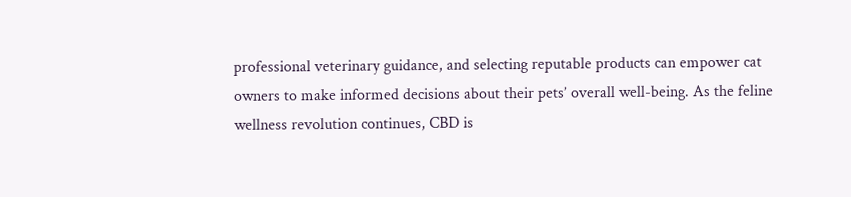professional veterinary guidance, and selecting reputable products can empower cat owners to make informed decisions about their pets’ overall well-being. As the feline wellness revolution continues, CBD is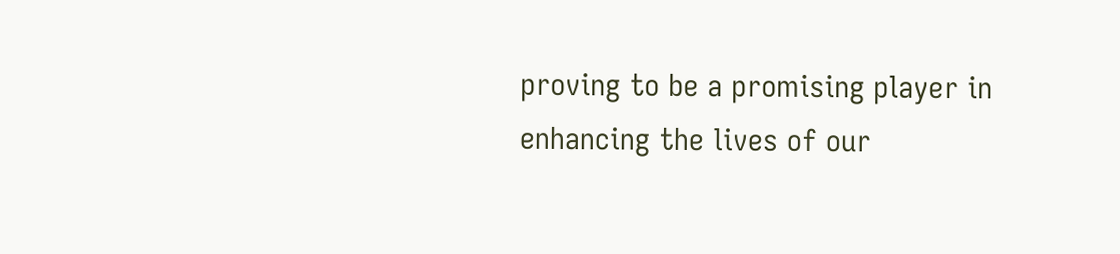proving to be a promising player in enhancing the lives of our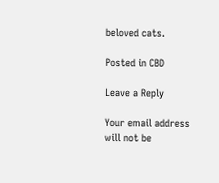beloved cats.

Posted in CBD

Leave a Reply

Your email address will not be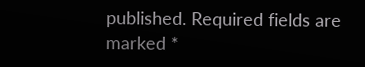published. Required fields are marked *